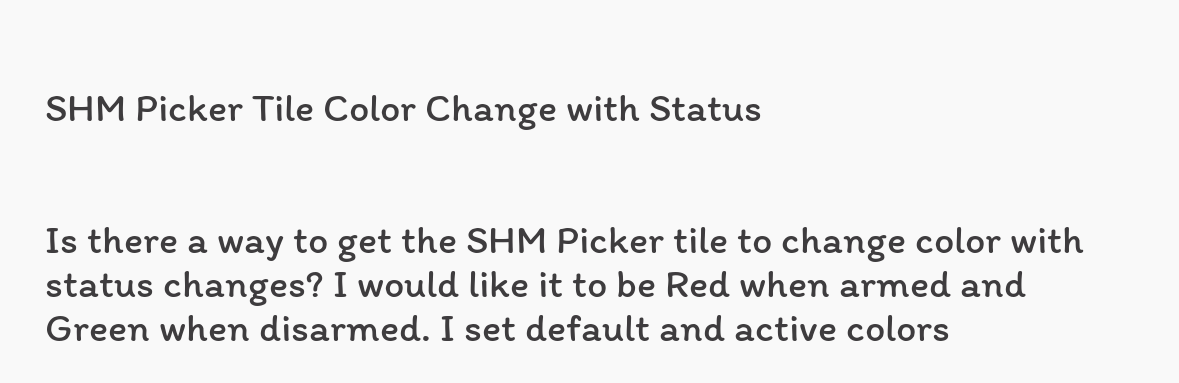SHM Picker Tile Color Change with Status


Is there a way to get the SHM Picker tile to change color with status changes? I would like it to be Red when armed and Green when disarmed. I set default and active colors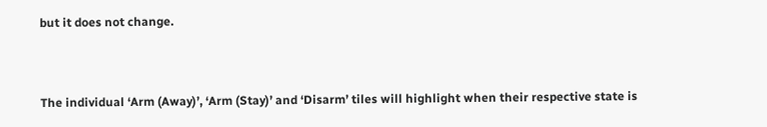but it does not change.


The individual ‘Arm (Away)’, ‘Arm (Stay)’ and ‘Disarm’ tiles will highlight when their respective state is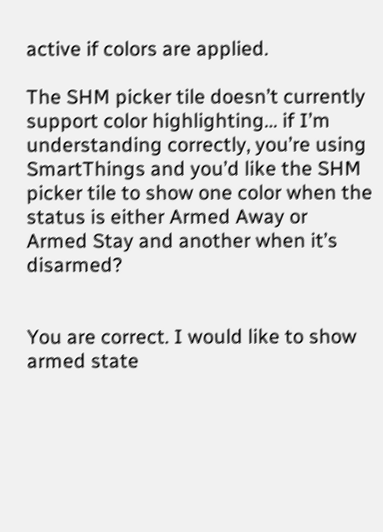active if colors are applied.

The SHM picker tile doesn’t currently support color highlighting… if I’m understanding correctly, you’re using SmartThings and you’d like the SHM picker tile to show one color when the status is either Armed Away or Armed Stay and another when it’s disarmed?


You are correct. I would like to show armed state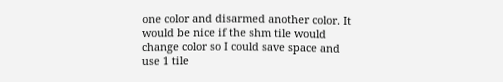one color and disarmed another color. It would be nice if the shm tile would change color so I could save space and use 1 tile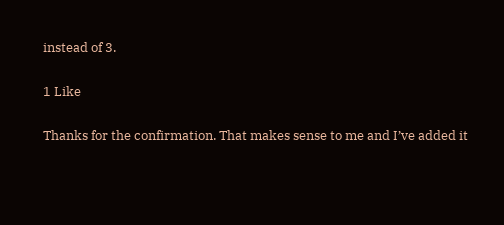instead of 3.

1 Like

Thanks for the confirmation. That makes sense to me and I’ve added it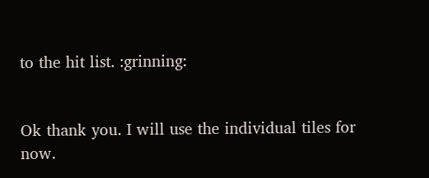to the hit list. :grinning:


Ok thank you. I will use the individual tiles for now.